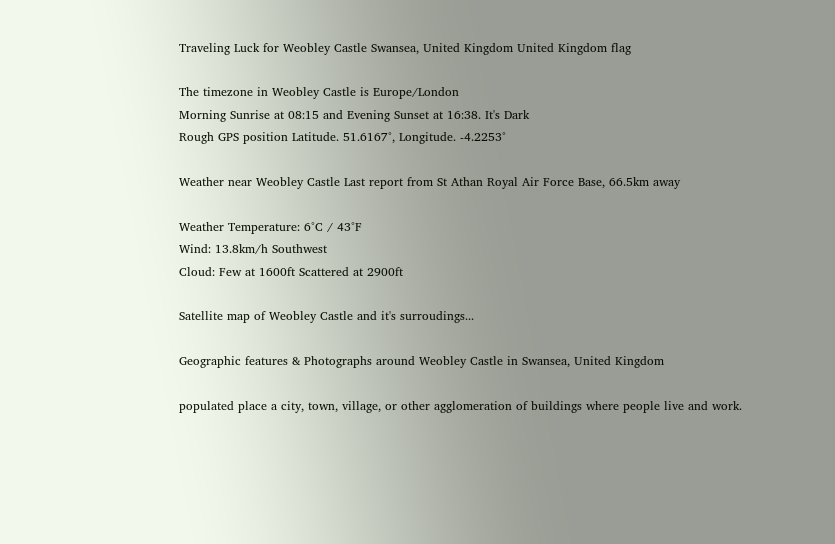Traveling Luck for Weobley Castle Swansea, United Kingdom United Kingdom flag

The timezone in Weobley Castle is Europe/London
Morning Sunrise at 08:15 and Evening Sunset at 16:38. It's Dark
Rough GPS position Latitude. 51.6167°, Longitude. -4.2253°

Weather near Weobley Castle Last report from St Athan Royal Air Force Base, 66.5km away

Weather Temperature: 6°C / 43°F
Wind: 13.8km/h Southwest
Cloud: Few at 1600ft Scattered at 2900ft

Satellite map of Weobley Castle and it's surroudings...

Geographic features & Photographs around Weobley Castle in Swansea, United Kingdom

populated place a city, town, village, or other agglomeration of buildings where people live and work.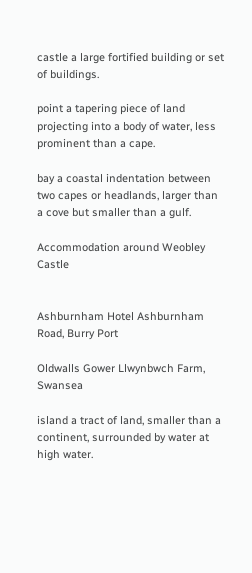castle a large fortified building or set of buildings.

point a tapering piece of land projecting into a body of water, less prominent than a cape.

bay a coastal indentation between two capes or headlands, larger than a cove but smaller than a gulf.

Accommodation around Weobley Castle


Ashburnham Hotel Ashburnham Road, Burry Port

Oldwalls Gower Llwynbwch Farm, Swansea

island a tract of land, smaller than a continent, surrounded by water at high water.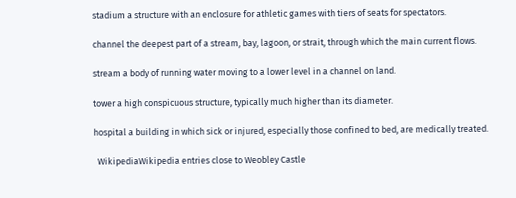stadium a structure with an enclosure for athletic games with tiers of seats for spectators.

channel the deepest part of a stream, bay, lagoon, or strait, through which the main current flows.

stream a body of running water moving to a lower level in a channel on land.

tower a high conspicuous structure, typically much higher than its diameter.

hospital a building in which sick or injured, especially those confined to bed, are medically treated.

  WikipediaWikipedia entries close to Weobley Castle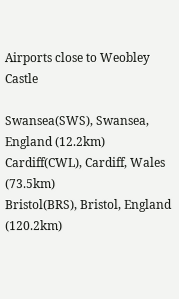Airports close to Weobley Castle

Swansea(SWS), Swansea, England (12.2km)
Cardiff(CWL), Cardiff, Wales (73.5km)
Bristol(BRS), Bristol, England (120.2km)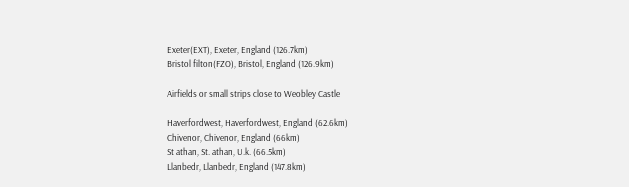Exeter(EXT), Exeter, England (126.7km)
Bristol filton(FZO), Bristol, England (126.9km)

Airfields or small strips close to Weobley Castle

Haverfordwest, Haverfordwest, England (62.6km)
Chivenor, Chivenor, England (66km)
St athan, St. athan, U.k. (66.5km)
Llanbedr, Llanbedr, England (147.8km)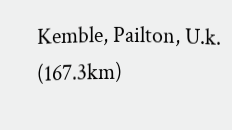Kemble, Pailton, U.k. (167.3km)